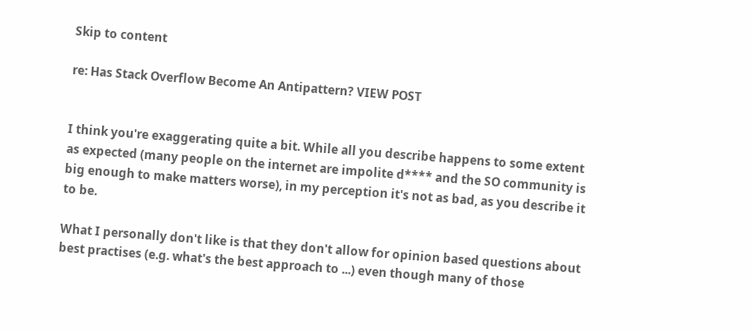Skip to content

re: Has Stack Overflow Become An Antipattern? VIEW POST


I think you're exaggerating quite a bit. While all you describe happens to some extent as expected (many people on the internet are impolite d**** and the SO community is big enough to make matters worse), in my perception it's not as bad, as you describe it to be.

What I personally don't like is that they don't allow for opinion based questions about best practises (e.g. what's the best approach to ...) even though many of those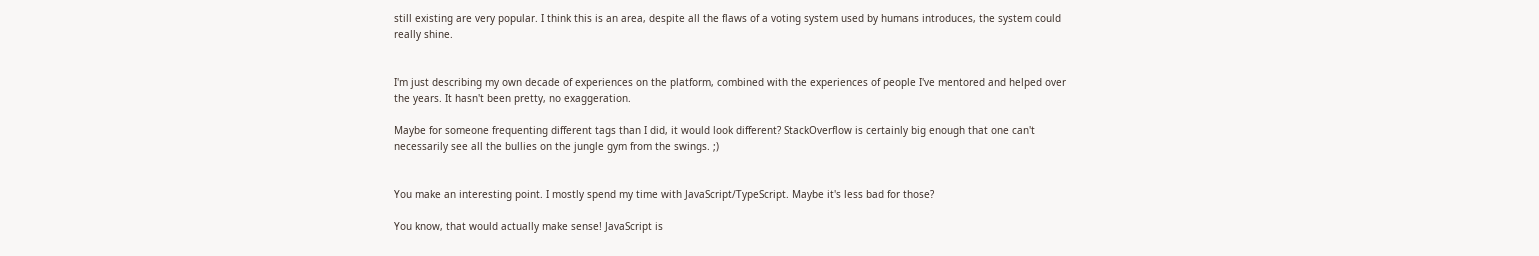still existing are very popular. I think this is an area, despite all the flaws of a voting system used by humans introduces, the system could really shine.


I'm just describing my own decade of experiences on the platform, combined with the experiences of people I've mentored and helped over the years. It hasn't been pretty, no exaggeration.

Maybe for someone frequenting different tags than I did, it would look different? StackOverflow is certainly big enough that one can't necessarily see all the bullies on the jungle gym from the swings. ;)


You make an interesting point. I mostly spend my time with JavaScript/TypeScript. Maybe it's less bad for those?

You know, that would actually make sense! JavaScript is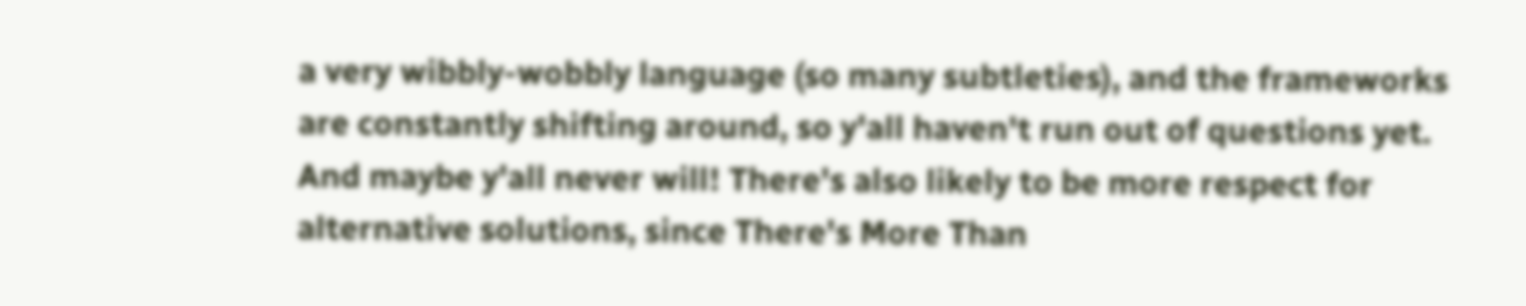a very wibbly-wobbly language (so many subtleties), and the frameworks are constantly shifting around, so y'all haven't run out of questions yet. And maybe y'all never will! There's also likely to be more respect for alternative solutions, since There's More Than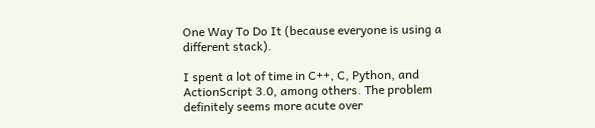One Way To Do It (because everyone is using a different stack).

I spent a lot of time in C++, C, Python, and ActionScript 3.0, among others. The problem definitely seems more acute over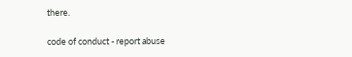there.

code of conduct - report abuse